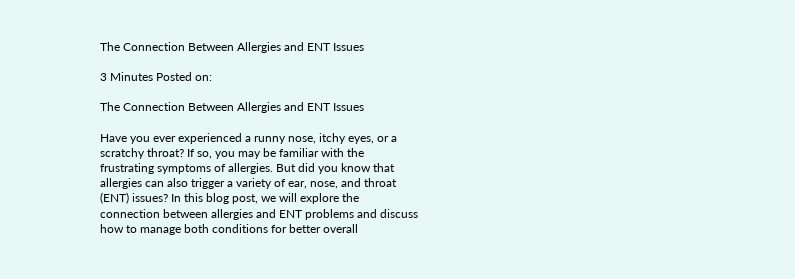The Connection Between Allergies and ENT Issues

3 Minutes Posted on:

The Connection Between Allergies and ENT Issues

Have you ever experienced a runny nose, itchy eyes, or a scratchy throat? If so, you may be familiar with the frustrating symptoms of allergies. But did you know that allergies can also trigger a variety of ear, nose, and throat (ENT) issues? In this blog post, we will explore the connection between allergies and ENT problems and discuss how to manage both conditions for better overall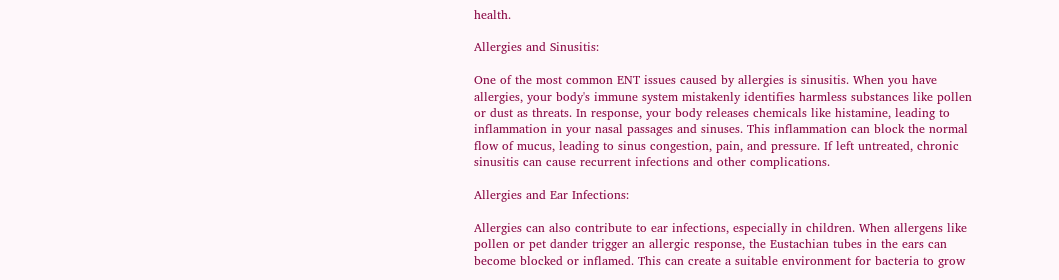health.

Allergies and Sinusitis:

One of the most common ENT issues caused by allergies is sinusitis. When you have allergies, your body's immune system mistakenly identifies harmless substances like pollen or dust as threats. In response, your body releases chemicals like histamine, leading to inflammation in your nasal passages and sinuses. This inflammation can block the normal flow of mucus, leading to sinus congestion, pain, and pressure. If left untreated, chronic sinusitis can cause recurrent infections and other complications.

Allergies and Ear Infections:

Allergies can also contribute to ear infections, especially in children. When allergens like pollen or pet dander trigger an allergic response, the Eustachian tubes in the ears can become blocked or inflamed. This can create a suitable environment for bacteria to grow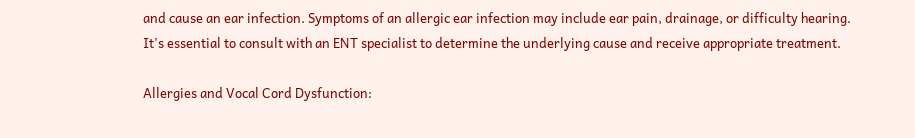and cause an ear infection. Symptoms of an allergic ear infection may include ear pain, drainage, or difficulty hearing. It's essential to consult with an ENT specialist to determine the underlying cause and receive appropriate treatment.

Allergies and Vocal Cord Dysfunction: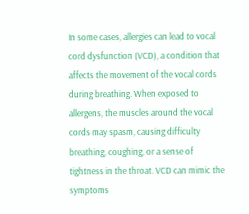In some cases, allergies can lead to vocal cord dysfunction (VCD), a condition that affects the movement of the vocal cords during breathing. When exposed to allergens, the muscles around the vocal cords may spasm, causing difficulty breathing, coughing, or a sense of tightness in the throat. VCD can mimic the symptoms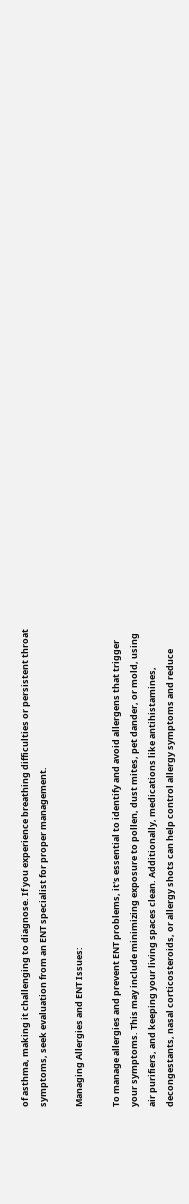of asthma, making it challenging to diagnose. If you experience breathing difficulties or persistent throat symptoms, seek evaluation from an ENT specialist for proper management.

Managing Allergies and ENT Issues:

To manage allergies and prevent ENT problems, it's essential to identify and avoid allergens that trigger your symptoms. This may include minimizing exposure to pollen, dust mites, pet dander, or mold, using air purifiers, and keeping your living spaces clean. Additionally, medications like antihistamines, decongestants, nasal corticosteroids, or allergy shots can help control allergy symptoms and reduce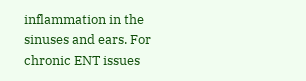inflammation in the sinuses and ears. For chronic ENT issues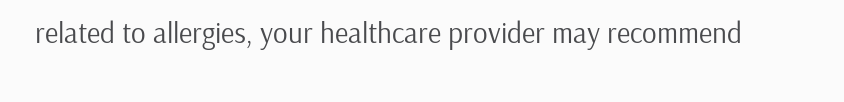related to allergies, your healthcare provider may recommend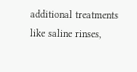additional treatments like saline rinses,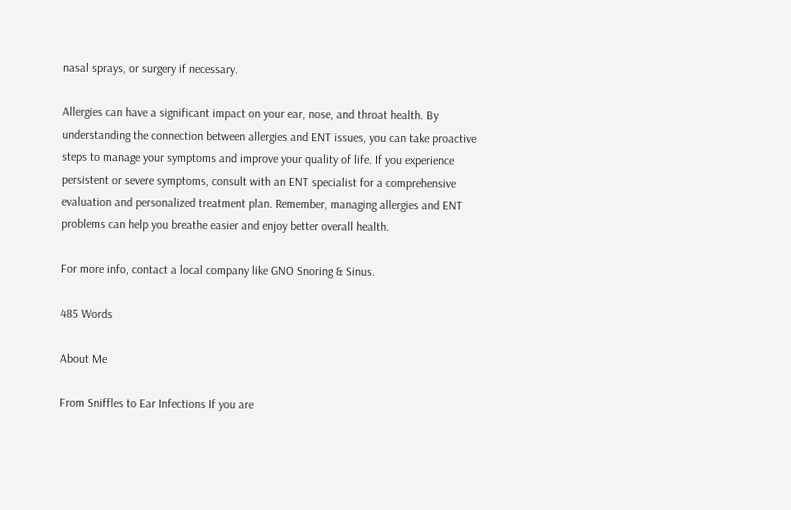nasal sprays, or surgery if necessary.

Allergies can have a significant impact on your ear, nose, and throat health. By understanding the connection between allergies and ENT issues, you can take proactive steps to manage your symptoms and improve your quality of life. If you experience persistent or severe symptoms, consult with an ENT specialist for a comprehensive evaluation and personalized treatment plan. Remember, managing allergies and ENT problems can help you breathe easier and enjoy better overall health.

For more info, contact a local company like GNO Snoring & Sinus.

485 Words

About Me

From Sniffles to Ear Infections If you are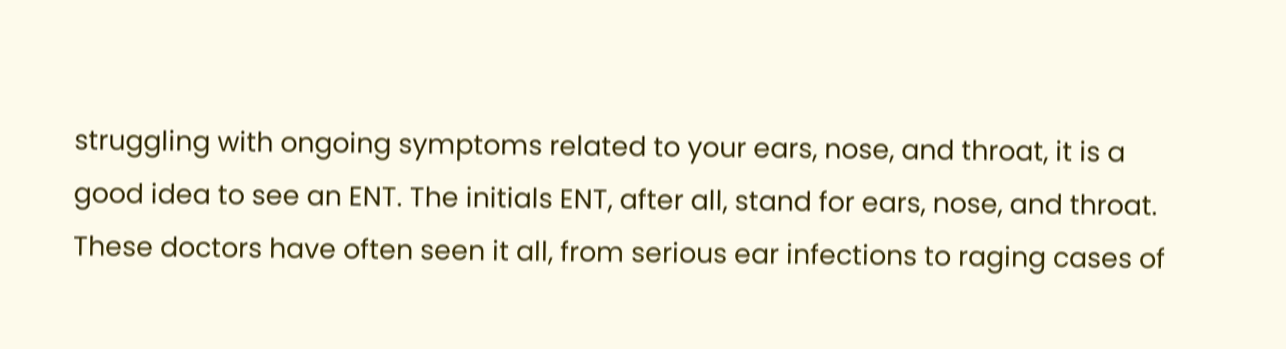struggling with ongoing symptoms related to your ears, nose, and throat, it is a good idea to see an ENT. The initials ENT, after all, stand for ears, nose, and throat. These doctors have often seen it all, from serious ear infections to raging cases of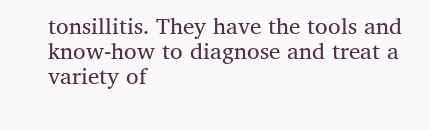tonsillitis. They have the tools and know-how to diagnose and treat a variety of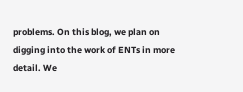problems. On this blog, we plan on digging into the work of ENTs in more detail. We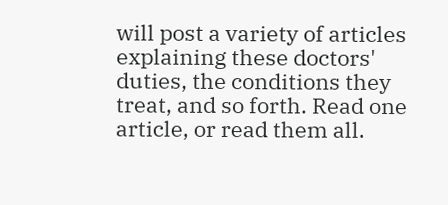will post a variety of articles explaining these doctors' duties, the conditions they treat, and so forth. Read one article, or read them all.